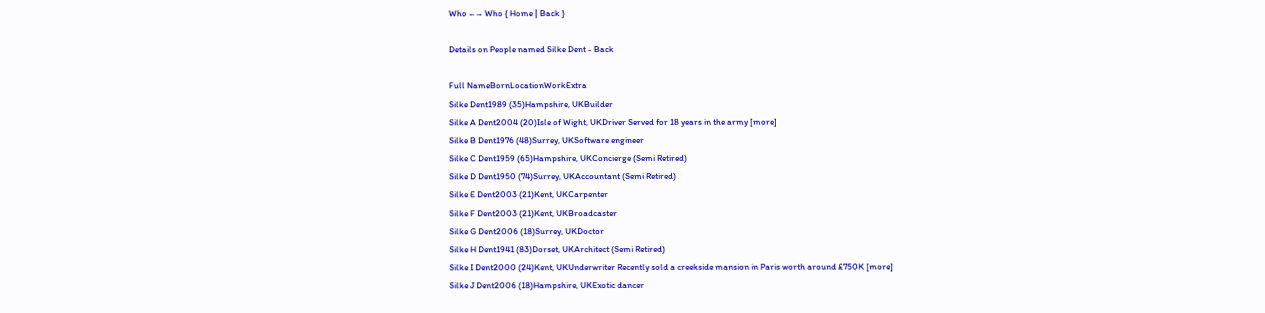Who ←→ Who { Home | Back }

Details on People named Silke Dent - Back

Full NameBornLocationWorkExtra
Silke Dent1989 (35)Hampshire, UKBuilder
Silke A Dent2004 (20)Isle of Wight, UKDriver Served for 18 years in the army [more]
Silke B Dent1976 (48)Surrey, UKSoftware engineer
Silke C Dent1959 (65)Hampshire, UKConcierge (Semi Retired)
Silke D Dent1950 (74)Surrey, UKAccountant (Semi Retired)
Silke E Dent2003 (21)Kent, UKCarpenter
Silke F Dent2003 (21)Kent, UKBroadcaster
Silke G Dent2006 (18)Surrey, UKDoctor
Silke H Dent1941 (83)Dorset, UKArchitect (Semi Retired)
Silke I Dent2000 (24)Kent, UKUnderwriter Recently sold a creekside mansion in Paris worth around £750K [more]
Silke J Dent2006 (18)Hampshire, UKExotic dancer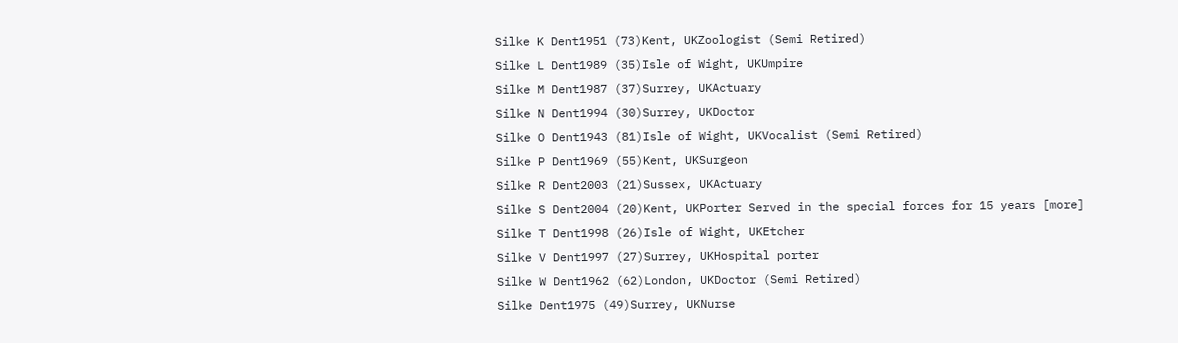Silke K Dent1951 (73)Kent, UKZoologist (Semi Retired)
Silke L Dent1989 (35)Isle of Wight, UKUmpire
Silke M Dent1987 (37)Surrey, UKActuary
Silke N Dent1994 (30)Surrey, UKDoctor
Silke O Dent1943 (81)Isle of Wight, UKVocalist (Semi Retired)
Silke P Dent1969 (55)Kent, UKSurgeon
Silke R Dent2003 (21)Sussex, UKActuary
Silke S Dent2004 (20)Kent, UKPorter Served in the special forces for 15 years [more]
Silke T Dent1998 (26)Isle of Wight, UKEtcher
Silke V Dent1997 (27)Surrey, UKHospital porter
Silke W Dent1962 (62)London, UKDoctor (Semi Retired)
Silke Dent1975 (49)Surrey, UKNurse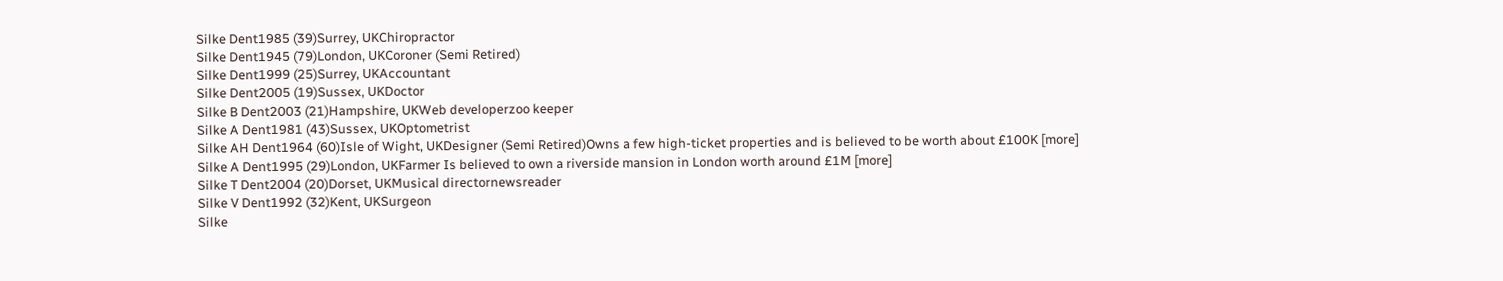Silke Dent1985 (39)Surrey, UKChiropractor
Silke Dent1945 (79)London, UKCoroner (Semi Retired)
Silke Dent1999 (25)Surrey, UKAccountant
Silke Dent2005 (19)Sussex, UKDoctor
Silke B Dent2003 (21)Hampshire, UKWeb developerzoo keeper
Silke A Dent1981 (43)Sussex, UKOptometrist
Silke AH Dent1964 (60)Isle of Wight, UKDesigner (Semi Retired)Owns a few high-ticket properties and is believed to be worth about £100K [more]
Silke A Dent1995 (29)London, UKFarmer Is believed to own a riverside mansion in London worth around £1M [more]
Silke T Dent2004 (20)Dorset, UKMusical directornewsreader
Silke V Dent1992 (32)Kent, UKSurgeon
Silke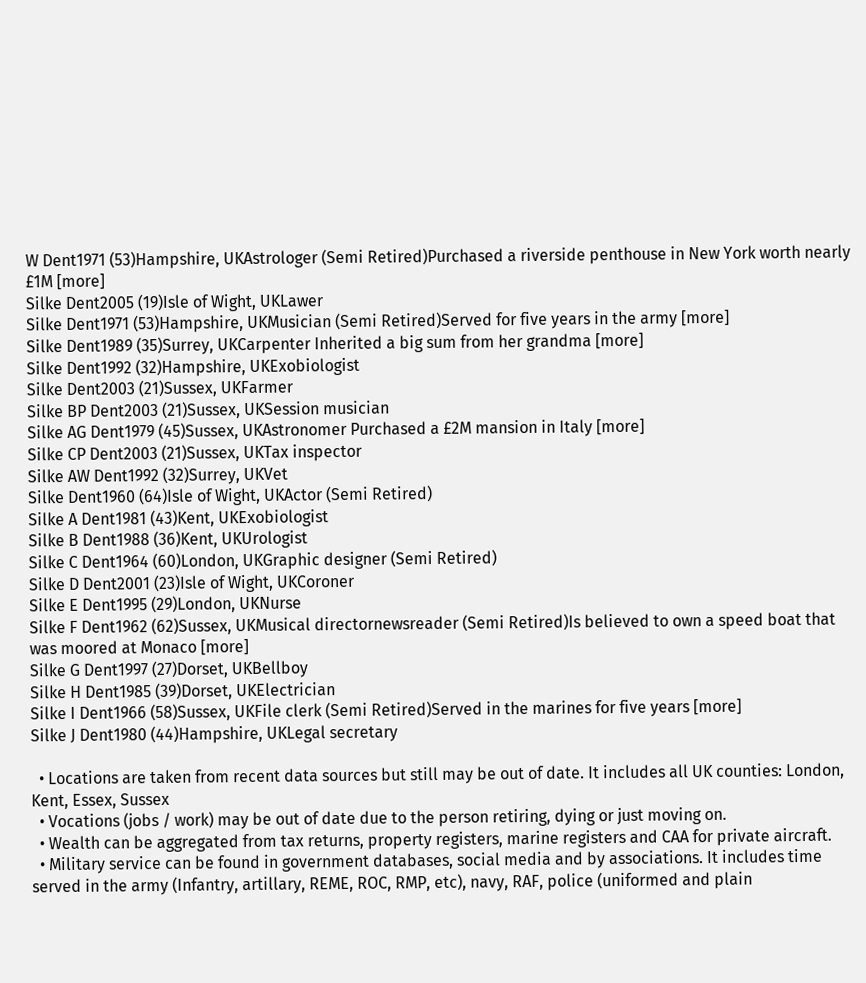W Dent1971 (53)Hampshire, UKAstrologer (Semi Retired)Purchased a riverside penthouse in New York worth nearly £1M [more]
Silke Dent2005 (19)Isle of Wight, UKLawer
Silke Dent1971 (53)Hampshire, UKMusician (Semi Retired)Served for five years in the army [more]
Silke Dent1989 (35)Surrey, UKCarpenter Inherited a big sum from her grandma [more]
Silke Dent1992 (32)Hampshire, UKExobiologist
Silke Dent2003 (21)Sussex, UKFarmer
Silke BP Dent2003 (21)Sussex, UKSession musician
Silke AG Dent1979 (45)Sussex, UKAstronomer Purchased a £2M mansion in Italy [more]
Silke CP Dent2003 (21)Sussex, UKTax inspector
Silke AW Dent1992 (32)Surrey, UKVet
Silke Dent1960 (64)Isle of Wight, UKActor (Semi Retired)
Silke A Dent1981 (43)Kent, UKExobiologist
Silke B Dent1988 (36)Kent, UKUrologist
Silke C Dent1964 (60)London, UKGraphic designer (Semi Retired)
Silke D Dent2001 (23)Isle of Wight, UKCoroner
Silke E Dent1995 (29)London, UKNurse
Silke F Dent1962 (62)Sussex, UKMusical directornewsreader (Semi Retired)Is believed to own a speed boat that was moored at Monaco [more]
Silke G Dent1997 (27)Dorset, UKBellboy
Silke H Dent1985 (39)Dorset, UKElectrician
Silke I Dent1966 (58)Sussex, UKFile clerk (Semi Retired)Served in the marines for five years [more]
Silke J Dent1980 (44)Hampshire, UKLegal secretary

  • Locations are taken from recent data sources but still may be out of date. It includes all UK counties: London, Kent, Essex, Sussex
  • Vocations (jobs / work) may be out of date due to the person retiring, dying or just moving on.
  • Wealth can be aggregated from tax returns, property registers, marine registers and CAA for private aircraft.
  • Military service can be found in government databases, social media and by associations. It includes time served in the army (Infantry, artillary, REME, ROC, RMP, etc), navy, RAF, police (uniformed and plain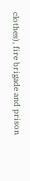clothes), fire brigade and prison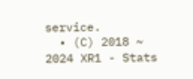service.
  • (C) 2018 ~ 2024 XR1 - Stats